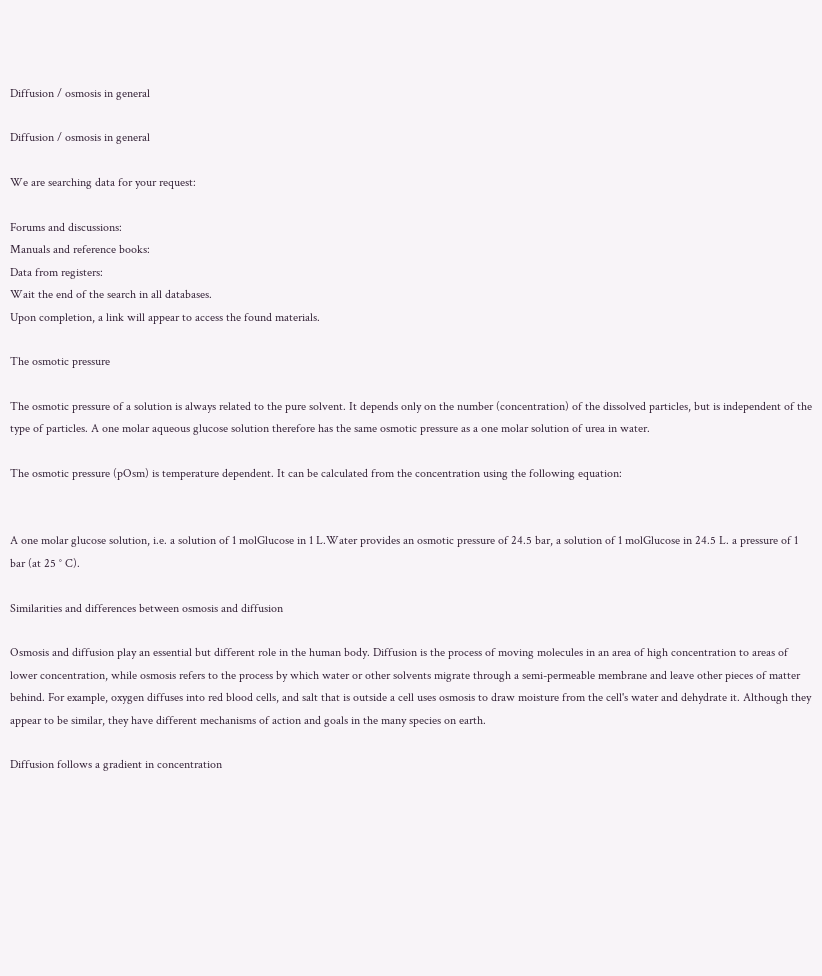Diffusion / osmosis in general

Diffusion / osmosis in general

We are searching data for your request:

Forums and discussions:
Manuals and reference books:
Data from registers:
Wait the end of the search in all databases.
Upon completion, a link will appear to access the found materials.

The osmotic pressure

The osmotic pressure of a solution is always related to the pure solvent. It depends only on the number (concentration) of the dissolved particles, but is independent of the type of particles. A one molar aqueous glucose solution therefore has the same osmotic pressure as a one molar solution of urea in water.

The osmotic pressure (pOsm) is temperature dependent. It can be calculated from the concentration using the following equation:


A one molar glucose solution, i.e. a solution of 1 molGlucose in 1 L.Water provides an osmotic pressure of 24.5 bar, a solution of 1 molGlucose in 24.5 L. a pressure of 1 bar (at 25 ° C).

Similarities and differences between osmosis and diffusion

Osmosis and diffusion play an essential but different role in the human body. Diffusion is the process of moving molecules in an area of high concentration to areas of lower concentration, while osmosis refers to the process by which water or other solvents migrate through a semi-permeable membrane and leave other pieces of matter behind. For example, oxygen diffuses into red blood cells, and salt that is outside a cell uses osmosis to draw moisture from the cell's water and dehydrate it. Although they appear to be similar, they have different mechanisms of action and goals in the many species on earth.

Diffusion follows a gradient in concentration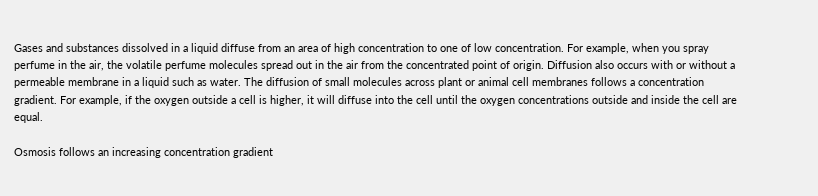Gases and substances dissolved in a liquid diffuse from an area of high concentration to one of low concentration. For example, when you spray perfume in the air, the volatile perfume molecules spread out in the air from the concentrated point of origin. Diffusion also occurs with or without a permeable membrane in a liquid such as water. The diffusion of small molecules across plant or animal cell membranes follows a concentration gradient. For example, if the oxygen outside a cell is higher, it will diffuse into the cell until the oxygen concentrations outside and inside the cell are equal.

Osmosis follows an increasing concentration gradient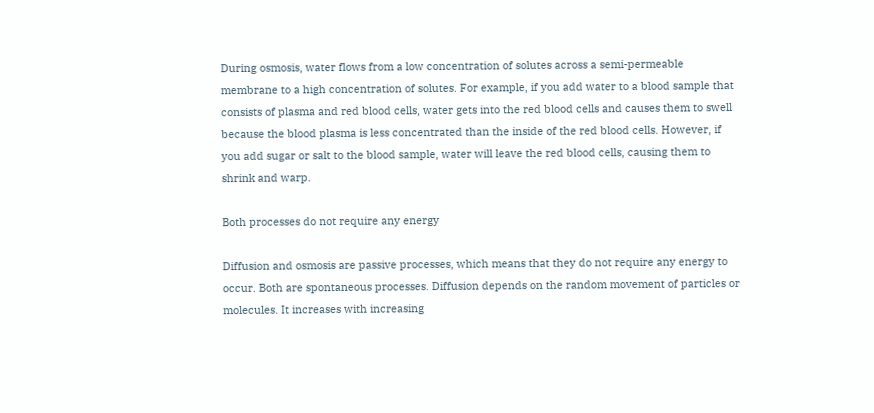During osmosis, water flows from a low concentration of solutes across a semi-permeable membrane to a high concentration of solutes. For example, if you add water to a blood sample that consists of plasma and red blood cells, water gets into the red blood cells and causes them to swell because the blood plasma is less concentrated than the inside of the red blood cells. However, if you add sugar or salt to the blood sample, water will leave the red blood cells, causing them to shrink and warp.

Both processes do not require any energy

Diffusion and osmosis are passive processes, which means that they do not require any energy to occur. Both are spontaneous processes. Diffusion depends on the random movement of particles or molecules. It increases with increasing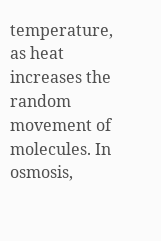temperature, as heat increases the random movement of molecules. In osmosis,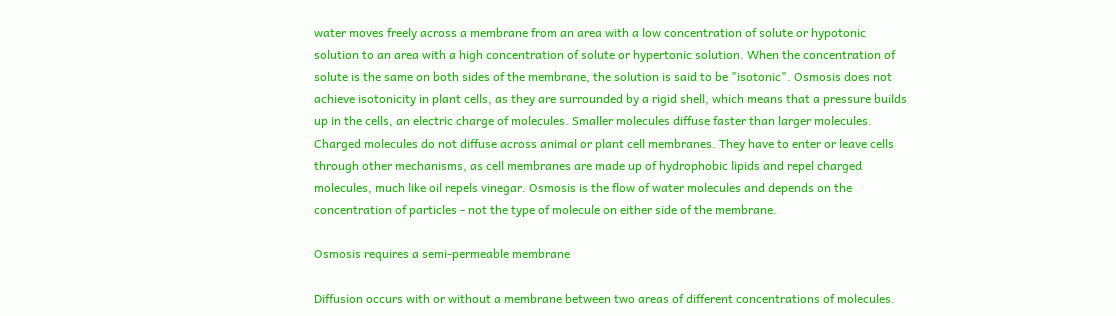water moves freely across a membrane from an area with a low concentration of solute or hypotonic solution to an area with a high concentration of solute or hypertonic solution. When the concentration of solute is the same on both sides of the membrane, the solution is said to be "isotonic". Osmosis does not achieve isotonicity in plant cells, as they are surrounded by a rigid shell, which means that a pressure builds up in the cells, an electric charge of molecules. Smaller molecules diffuse faster than larger molecules. Charged molecules do not diffuse across animal or plant cell membranes. They have to enter or leave cells through other mechanisms, as cell membranes are made up of hydrophobic lipids and repel charged molecules, much like oil repels vinegar. Osmosis is the flow of water molecules and depends on the concentration of particles - not the type of molecule on either side of the membrane.

Osmosis requires a semi-permeable membrane

Diffusion occurs with or without a membrane between two areas of different concentrations of molecules.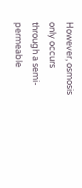However, osmosis only occurs through a semi-permeable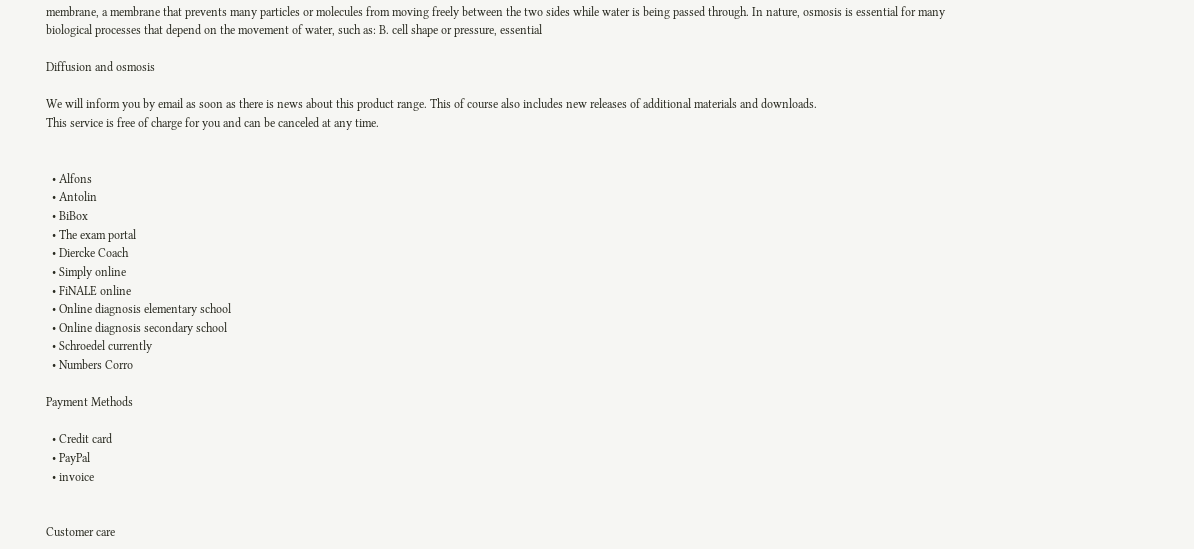membrane, a membrane that prevents many particles or molecules from moving freely between the two sides while water is being passed through. In nature, osmosis is essential for many biological processes that depend on the movement of water, such as: B. cell shape or pressure, essential

Diffusion and osmosis

We will inform you by email as soon as there is news about this product range. This of course also includes new releases of additional materials and downloads.
This service is free of charge for you and can be canceled at any time.


  • Alfons
  • Antolin
  • BiBox
  • The exam portal
  • Diercke Coach
  • Simply online
  • FiNALE online
  • Online diagnosis elementary school
  • Online diagnosis secondary school
  • Schroedel currently
  • Numbers Corro

Payment Methods

  • Credit card
  • PayPal
  • invoice


Customer care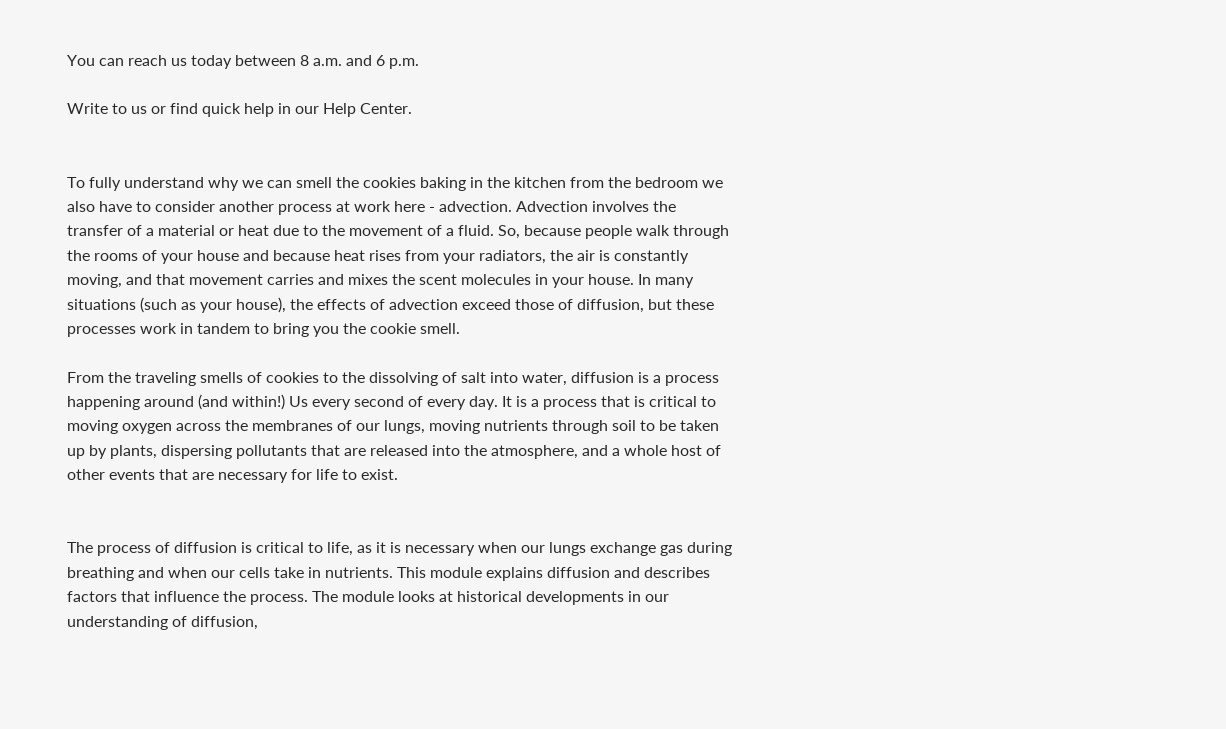You can reach us today between 8 a.m. and 6 p.m.

Write to us or find quick help in our Help Center.


To fully understand why we can smell the cookies baking in the kitchen from the bedroom we also have to consider another process at work here - advection. Advection involves the transfer of a material or heat due to the movement of a fluid. So, because people walk through the rooms of your house and because heat rises from your radiators, the air is constantly moving, and that movement carries and mixes the scent molecules in your house. In many situations (such as your house), the effects of advection exceed those of diffusion, but these processes work in tandem to bring you the cookie smell.

From the traveling smells of cookies to the dissolving of salt into water, diffusion is a process happening around (and within!) Us every second of every day. It is a process that is critical to moving oxygen across the membranes of our lungs, moving nutrients through soil to be taken up by plants, dispersing pollutants that are released into the atmosphere, and a whole host of other events that are necessary for life to exist.


The process of diffusion is critical to life, as it is necessary when our lungs exchange gas during breathing and when our cells take in nutrients. This module explains diffusion and describes factors that influence the process. The module looks at historical developments in our understanding of diffusion,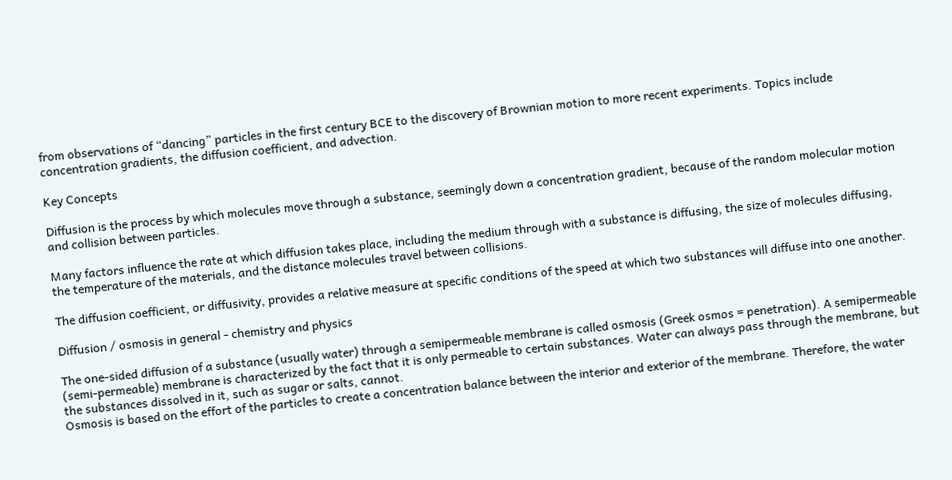from observations of “dancing” particles in the first century BCE to the discovery of Brownian motion to more recent experiments. Topics include concentration gradients, the diffusion coefficient, and advection.

Key Concepts

Diffusion is the process by which molecules move through a substance, seemingly down a concentration gradient, because of the random molecular motion and collision between particles.

Many factors influence the rate at which diffusion takes place, including the medium through with a substance is diffusing, the size of molecules diffusing, the temperature of the materials, and the distance molecules travel between collisions.

The diffusion coefficient, or diffusivity, provides a relative measure at specific conditions of the speed at which two substances will diffuse into one another.

Diffusion / osmosis in general - chemistry and physics

The one-sided diffusion of a substance (usually water) through a semipermeable membrane is called osmosis (Greek osmos = penetration). A semipermeable (semi-permeable) membrane is characterized by the fact that it is only permeable to certain substances. Water can always pass through the membrane, but the substances dissolved in it, such as sugar or salts, cannot.
Osmosis is based on the effort of the particles to create a concentration balance between the interior and exterior of the membrane. Therefore, the water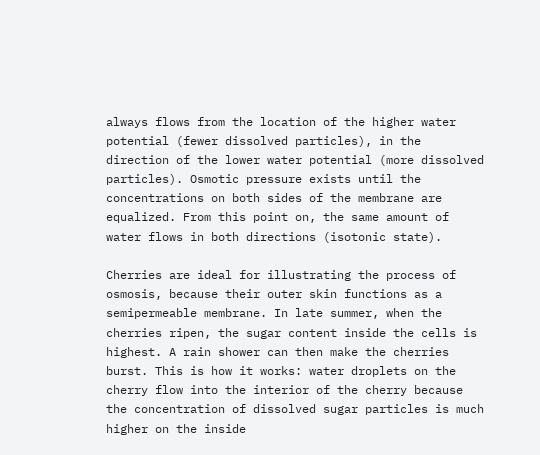always flows from the location of the higher water potential (fewer dissolved particles), in the direction of the lower water potential (more dissolved particles). Osmotic pressure exists until the concentrations on both sides of the membrane are equalized. From this point on, the same amount of water flows in both directions (isotonic state).

Cherries are ideal for illustrating the process of osmosis, because their outer skin functions as a semipermeable membrane. In late summer, when the cherries ripen, the sugar content inside the cells is highest. A rain shower can then make the cherries burst. This is how it works: water droplets on the cherry flow into the interior of the cherry because the concentration of dissolved sugar particles is much higher on the inside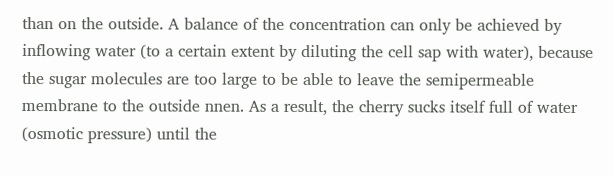than on the outside. A balance of the concentration can only be achieved by inflowing water (to a certain extent by diluting the cell sap with water), because the sugar molecules are too large to be able to leave the semipermeable membrane to the outside nnen. As a result, the cherry sucks itself full of water (osmotic pressure) until the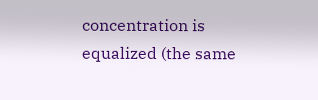concentration is equalized (the same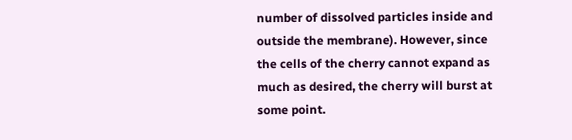number of dissolved particles inside and outside the membrane). However, since the cells of the cherry cannot expand as much as desired, the cherry will burst at some point.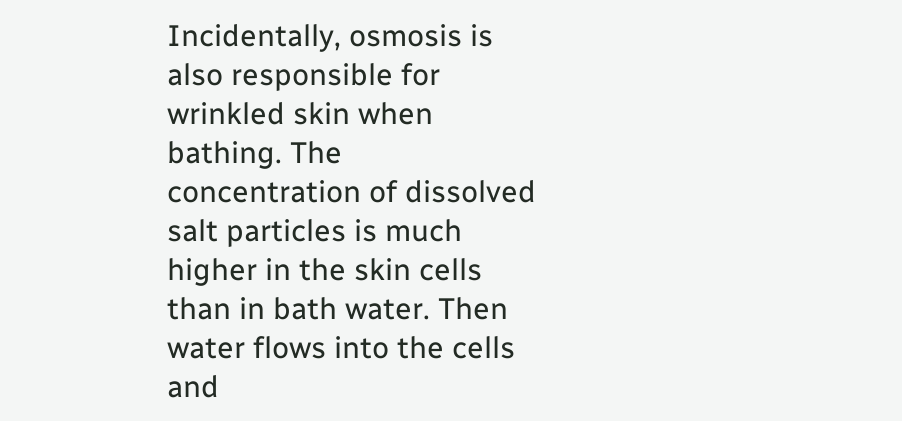Incidentally, osmosis is also responsible for wrinkled skin when bathing. The concentration of dissolved salt particles is much higher in the skin cells than in bath water. Then water flows into the cells and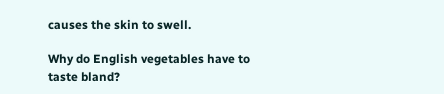causes the skin to swell.

Why do English vegetables have to taste bland?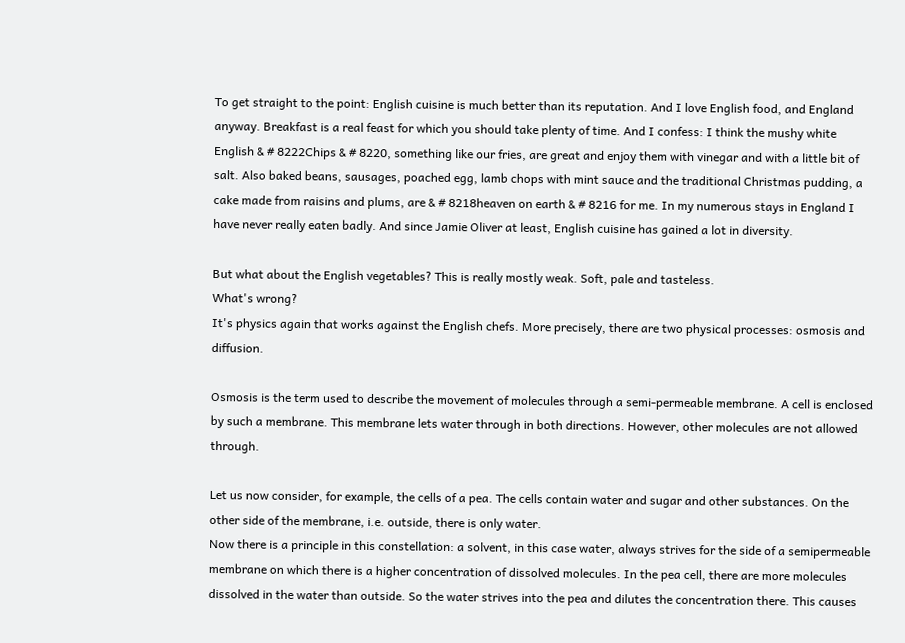To get straight to the point: English cuisine is much better than its reputation. And I love English food, and England anyway. Breakfast is a real feast for which you should take plenty of time. And I confess: I think the mushy white English & # 8222Chips & # 8220, something like our fries, are great and enjoy them with vinegar and with a little bit of salt. Also baked beans, sausages, poached egg, lamb chops with mint sauce and the traditional Christmas pudding, a cake made from raisins and plums, are & # 8218heaven on earth & # 8216 for me. In my numerous stays in England I have never really eaten badly. And since Jamie Oliver at least, English cuisine has gained a lot in diversity.

But what about the English vegetables? This is really mostly weak. Soft, pale and tasteless.
What's wrong?
It's physics again that works against the English chefs. More precisely, there are two physical processes: osmosis and diffusion.

Osmosis is the term used to describe the movement of molecules through a semi-permeable membrane. A cell is enclosed by such a membrane. This membrane lets water through in both directions. However, other molecules are not allowed through.

Let us now consider, for example, the cells of a pea. The cells contain water and sugar and other substances. On the other side of the membrane, i.e. outside, there is only water.
Now there is a principle in this constellation: a solvent, in this case water, always strives for the side of a semipermeable membrane on which there is a higher concentration of dissolved molecules. In the pea cell, there are more molecules dissolved in the water than outside. So the water strives into the pea and dilutes the concentration there. This causes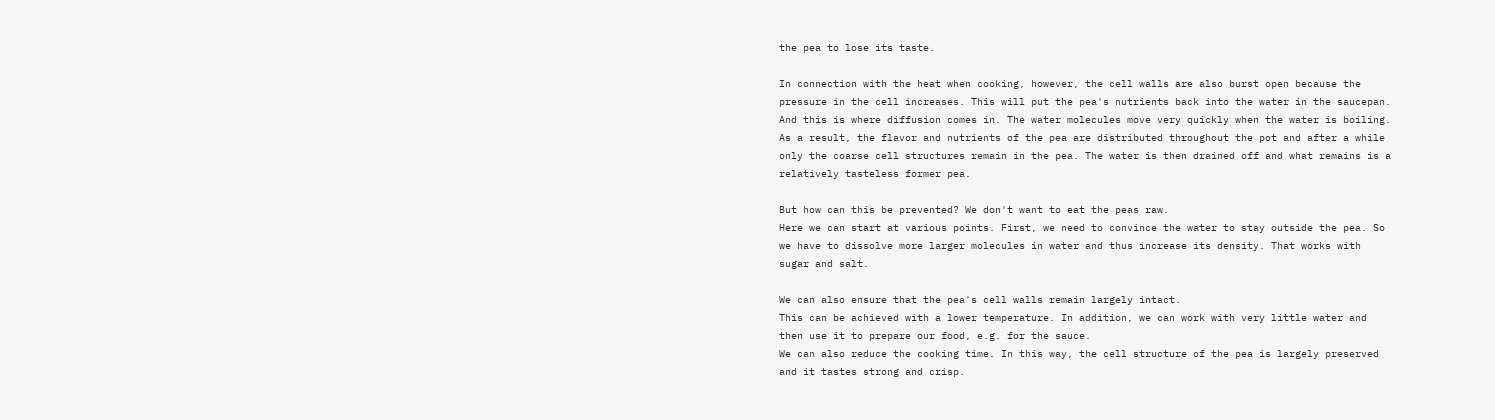the pea to lose its taste.

In connection with the heat when cooking, however, the cell walls are also burst open because the pressure in the cell increases. This will put the pea's nutrients back into the water in the saucepan. And this is where diffusion comes in. The water molecules move very quickly when the water is boiling. As a result, the flavor and nutrients of the pea are distributed throughout the pot and after a while only the coarse cell structures remain in the pea. The water is then drained off and what remains is a relatively tasteless former pea.

But how can this be prevented? We don't want to eat the peas raw.
Here we can start at various points. First, we need to convince the water to stay outside the pea. So we have to dissolve more larger molecules in water and thus increase its density. That works with sugar and salt.

We can also ensure that the pea's cell walls remain largely intact.
This can be achieved with a lower temperature. In addition, we can work with very little water and then use it to prepare our food, e.g. for the sauce.
We can also reduce the cooking time. In this way, the cell structure of the pea is largely preserved and it tastes strong and crisp.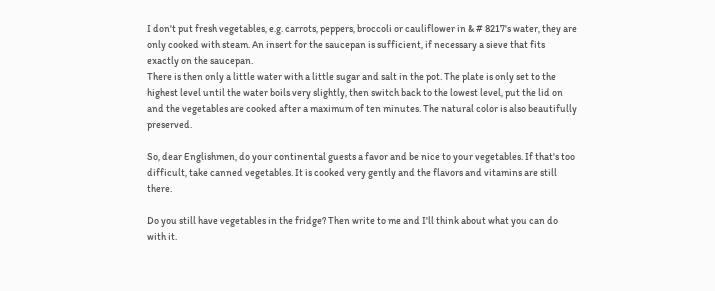I don't put fresh vegetables, e.g. carrots, peppers, broccoli or cauliflower in & # 8217's water, they are only cooked with steam. An insert for the saucepan is sufficient, if necessary a sieve that fits exactly on the saucepan.
There is then only a little water with a little sugar and salt in the pot. The plate is only set to the highest level until the water boils very slightly, then switch back to the lowest level, put the lid on and the vegetables are cooked after a maximum of ten minutes. The natural color is also beautifully preserved.

So, dear Englishmen, do your continental guests a favor and be nice to your vegetables. If that's too difficult, take canned vegetables. It is cooked very gently and the flavors and vitamins are still there.

Do you still have vegetables in the fridge? Then write to me and I'll think about what you can do with it.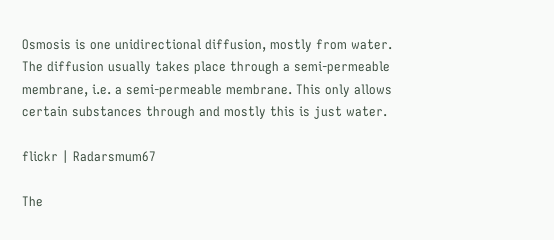Osmosis is one unidirectional diffusion, mostly from water. The diffusion usually takes place through a semi-permeable membrane, i.e. a semi-permeable membrane. This only allows certain substances through and mostly this is just water.

flickr | Radarsmum67

The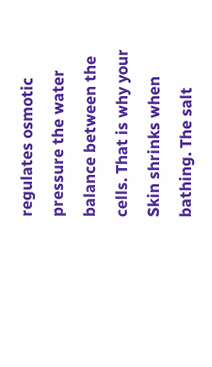regulates osmotic pressure the water balance between the cells. That is why your Skin shrinks when bathing. The salt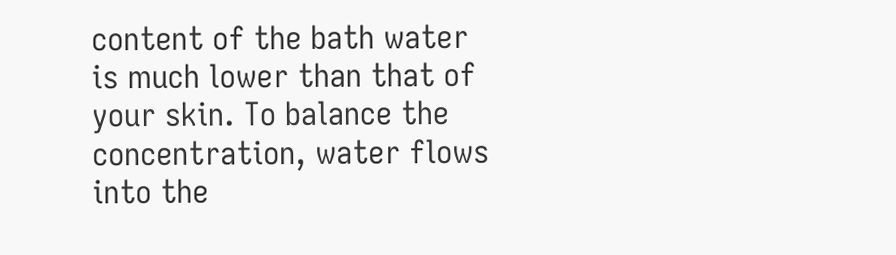content of the bath water is much lower than that of your skin. To balance the concentration, water flows into the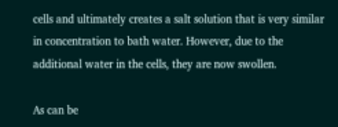cells and ultimately creates a salt solution that is very similar in concentration to bath water. However, due to the additional water in the cells, they are now swollen.

As can be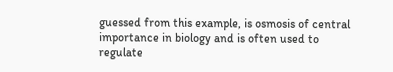guessed from this example, is osmosis of central importance in biology and is often used to regulate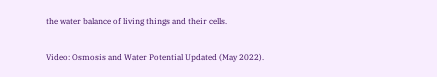the water balance of living things and their cells.

Video: Osmosis and Water Potential Updated (May 2022).